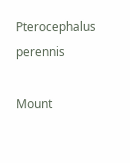Pterocephalus perennis

Mount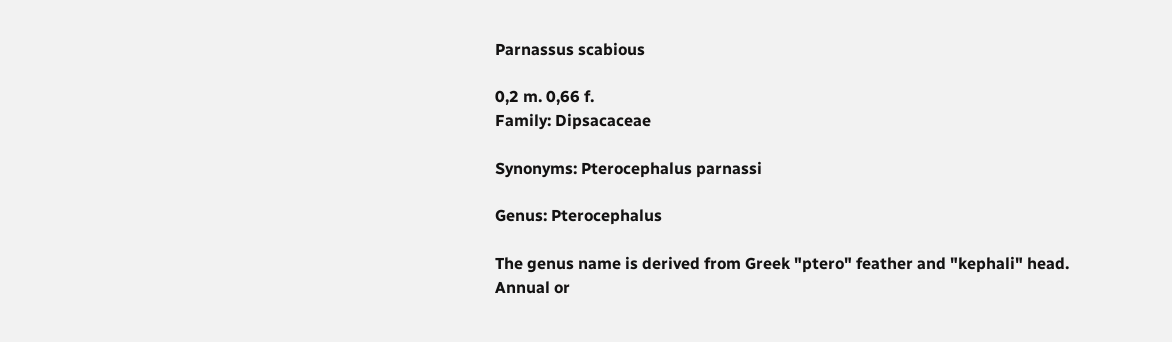Parnassus scabious

0,2 m. 0,66 f.
Family: Dipsacaceae

Synonyms: Pterocephalus parnassi

Genus: Pterocephalus

The genus name is derived from Greek "ptero" feather and "kephali" head. Annual or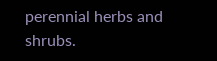perennial herbs and shrubs.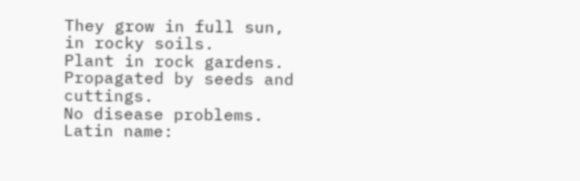They grow in full sun, in rocky soils.
Plant in rock gardens.
Propagated by seeds and cuttings.
No disease problems.
Latin name: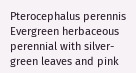Pterocephalus perennis
Evergreen herbaceous perennial with silver-green leaves and pink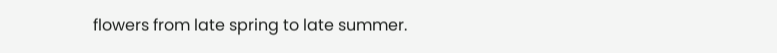flowers from late spring to late summer.